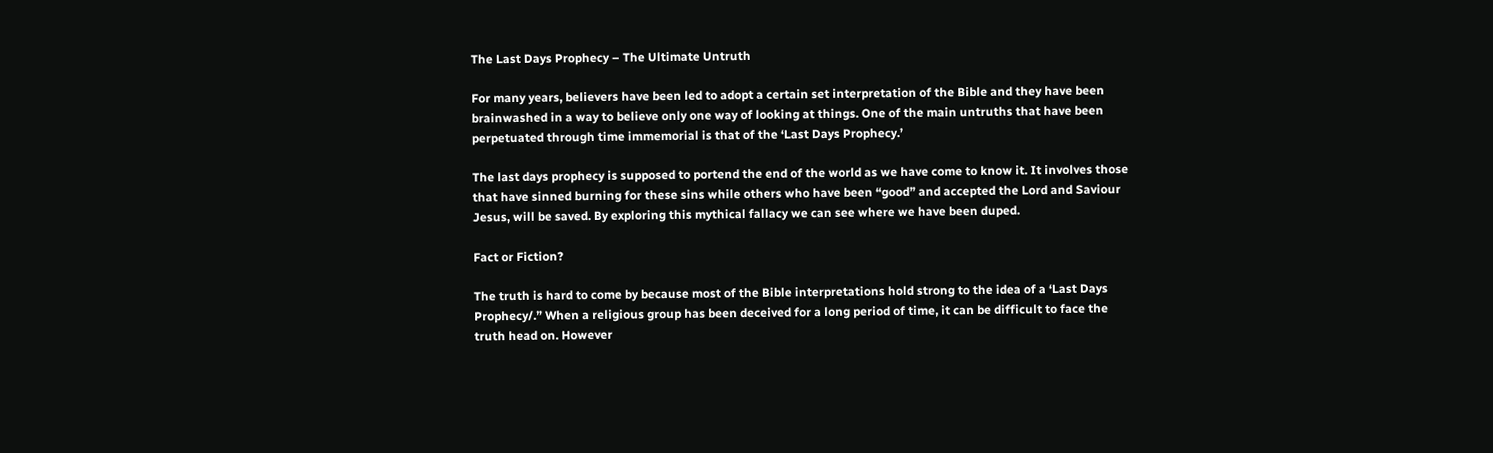The Last Days Prophecy – The Ultimate Untruth

For many years, believers have been led to adopt a certain set interpretation of the Bible and they have been brainwashed in a way to believe only one way of looking at things. One of the main untruths that have been perpetuated through time immemorial is that of the ‘Last Days Prophecy.’

The last days prophecy is supposed to portend the end of the world as we have come to know it. It involves those that have sinned burning for these sins while others who have been “good” and accepted the Lord and Saviour Jesus, will be saved. By exploring this mythical fallacy we can see where we have been duped.

Fact or Fiction?

The truth is hard to come by because most of the Bible interpretations hold strong to the idea of a ‘Last Days Prophecy/.” When a religious group has been deceived for a long period of time, it can be difficult to face the truth head on. However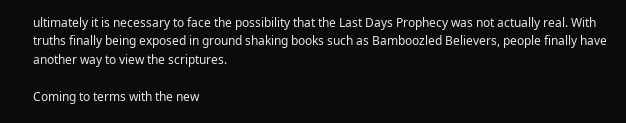ultimately it is necessary to face the possibility that the Last Days Prophecy was not actually real. With truths finally being exposed in ground shaking books such as Bamboozled Believers, people finally have another way to view the scriptures.

Coming to terms with the new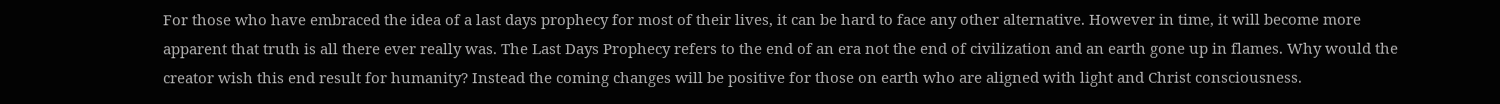For those who have embraced the idea of a last days prophecy for most of their lives, it can be hard to face any other alternative. However in time, it will become more apparent that truth is all there ever really was. The Last Days Prophecy refers to the end of an era not the end of civilization and an earth gone up in flames. Why would the creator wish this end result for humanity? Instead the coming changes will be positive for those on earth who are aligned with light and Christ consciousness.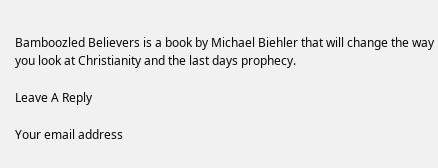Bamboozled Believers is a book by Michael Biehler that will change the way you look at Christianity and the last days prophecy.

Leave A Reply

Your email address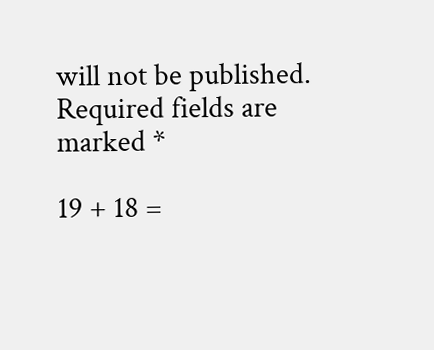will not be published. Required fields are marked *

19 + 18 =